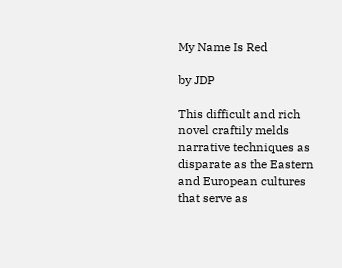My Name Is Red

by JDP

This difficult and rich novel craftily melds narrative techniques as disparate as the Eastern and European cultures that serve as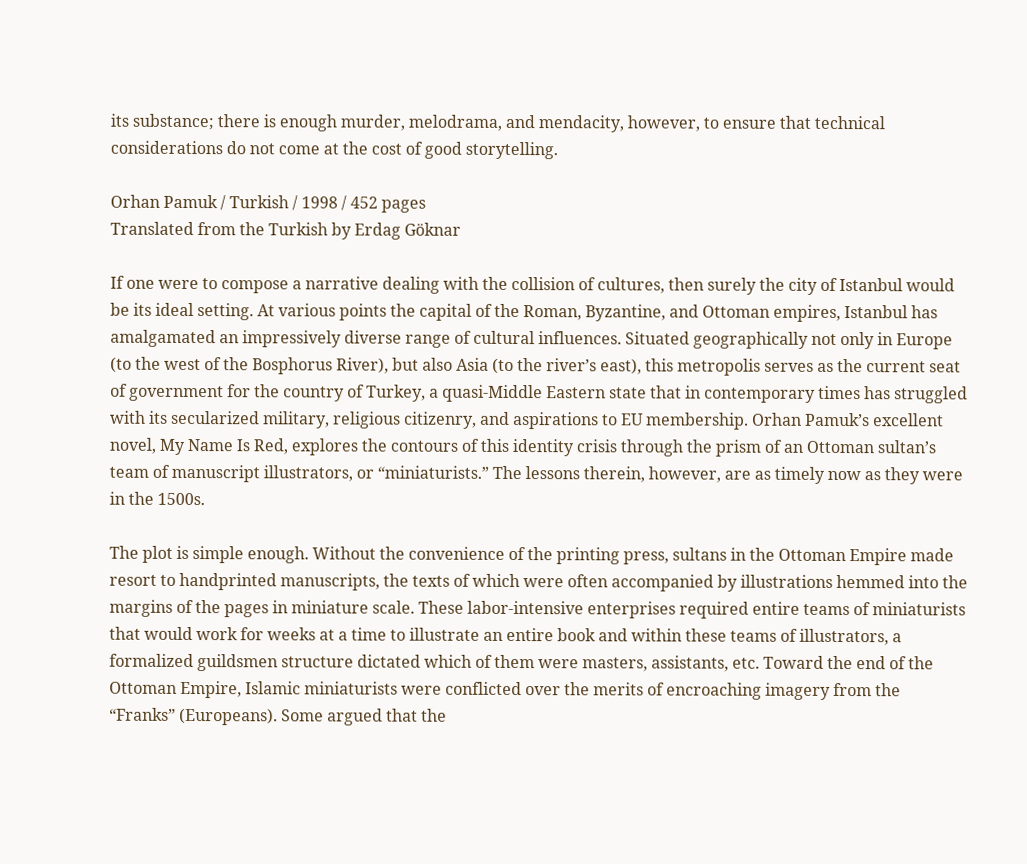its substance; there is enough murder, melodrama, and mendacity, however, to ensure that technical considerations do not come at the cost of good storytelling.

Orhan Pamuk / Turkish / 1998 / 452 pages
Translated from the Turkish by Erdag Göknar

If one were to compose a narrative dealing with the collision of cultures, then surely the city of Istanbul would be its ideal setting. At various points the capital of the Roman, Byzantine, and Ottoman empires, Istanbul has amalgamated an impressively diverse range of cultural influences. Situated geographically not only in Europe (to the west of the Bosphorus River), but also Asia (to the river’s east), this metropolis serves as the current seat of government for the country of Turkey, a quasi-Middle Eastern state that in contemporary times has struggled with its secularized military, religious citizenry, and aspirations to EU membership. Orhan Pamuk’s excellent novel, My Name Is Red, explores the contours of this identity crisis through the prism of an Ottoman sultan’s team of manuscript illustrators, or “miniaturists.” The lessons therein, however, are as timely now as they were in the 1500s.

The plot is simple enough. Without the convenience of the printing press, sultans in the Ottoman Empire made resort to handprinted manuscripts, the texts of which were often accompanied by illustrations hemmed into the margins of the pages in miniature scale. These labor-intensive enterprises required entire teams of miniaturists that would work for weeks at a time to illustrate an entire book and within these teams of illustrators, a formalized guildsmen structure dictated which of them were masters, assistants, etc. Toward the end of the Ottoman Empire, Islamic miniaturists were conflicted over the merits of encroaching imagery from the “Franks” (Europeans). Some argued that the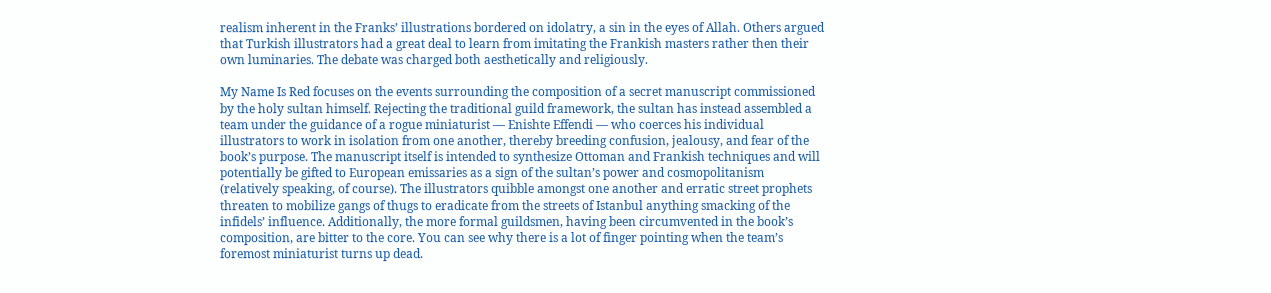realism inherent in the Franks’ illustrations bordered on idolatry, a sin in the eyes of Allah. Others argued that Turkish illustrators had a great deal to learn from imitating the Frankish masters rather then their own luminaries. The debate was charged both aesthetically and religiously.

My Name Is Red focuses on the events surrounding the composition of a secret manuscript commissioned by the holy sultan himself. Rejecting the traditional guild framework, the sultan has instead assembled a team under the guidance of a rogue miniaturist — Enishte Effendi — who coerces his individual illustrators to work in isolation from one another, thereby breeding confusion, jealousy, and fear of the book’s purpose. The manuscript itself is intended to synthesize Ottoman and Frankish techniques and will potentially be gifted to European emissaries as a sign of the sultan’s power and cosmopolitanism (relatively speaking, of course). The illustrators quibble amongst one another and erratic street prophets threaten to mobilize gangs of thugs to eradicate from the streets of Istanbul anything smacking of the infidels’ influence. Additionally, the more formal guildsmen, having been circumvented in the book’s composition, are bitter to the core. You can see why there is a lot of finger pointing when the team’s foremost miniaturist turns up dead.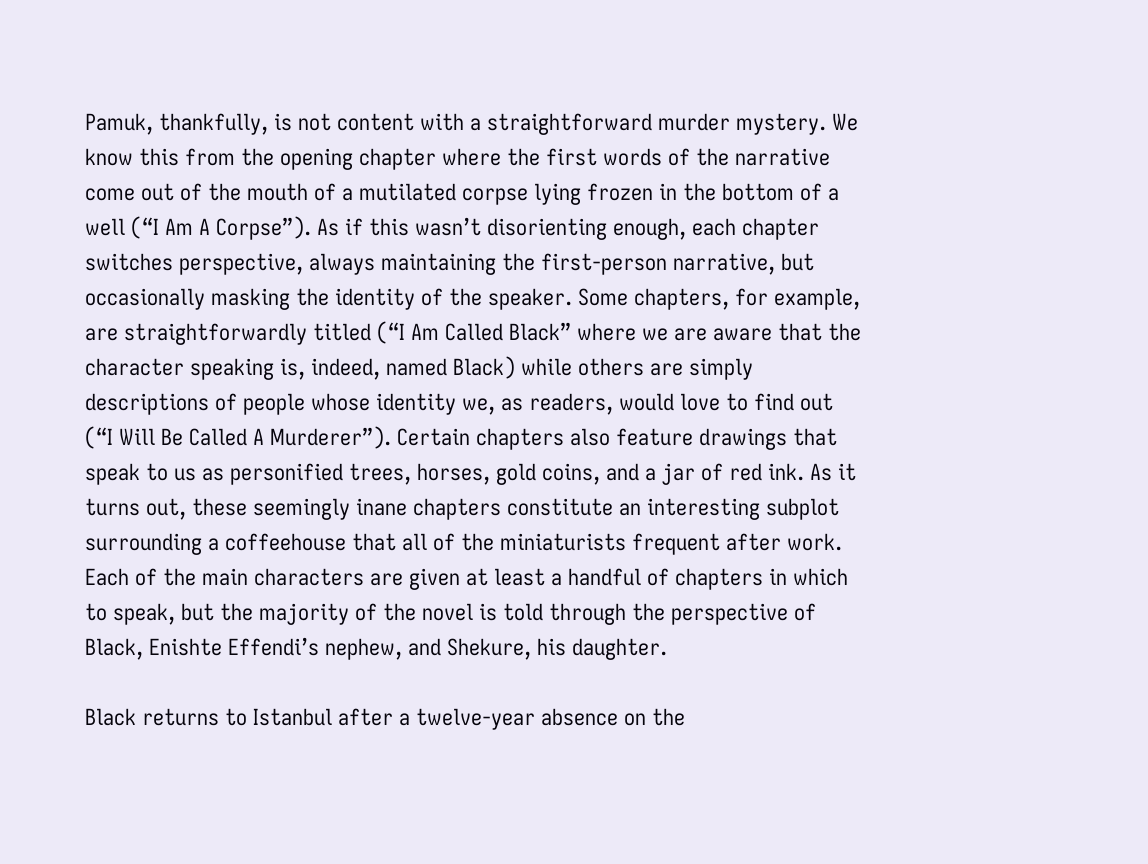Pamuk, thankfully, is not content with a straightforward murder mystery. We know this from the opening chapter where the first words of the narrative come out of the mouth of a mutilated corpse lying frozen in the bottom of a well (“I Am A Corpse”). As if this wasn’t disorienting enough, each chapter switches perspective, always maintaining the first-person narrative, but occasionally masking the identity of the speaker. Some chapters, for example, are straightforwardly titled (“I Am Called Black” where we are aware that the character speaking is, indeed, named Black) while others are simply descriptions of people whose identity we, as readers, would love to find out (“I Will Be Called A Murderer”). Certain chapters also feature drawings that speak to us as personified trees, horses, gold coins, and a jar of red ink. As it turns out, these seemingly inane chapters constitute an interesting subplot surrounding a coffeehouse that all of the miniaturists frequent after work. Each of the main characters are given at least a handful of chapters in which to speak, but the majority of the novel is told through the perspective of Black, Enishte Effendi’s nephew, and Shekure, his daughter.

Black returns to Istanbul after a twelve-year absence on the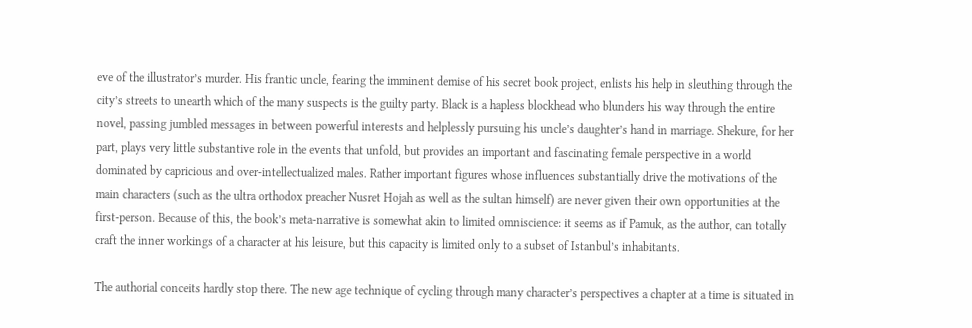eve of the illustrator’s murder. His frantic uncle, fearing the imminent demise of his secret book project, enlists his help in sleuthing through the city’s streets to unearth which of the many suspects is the guilty party. Black is a hapless blockhead who blunders his way through the entire novel, passing jumbled messages in between powerful interests and helplessly pursuing his uncle’s daughter’s hand in marriage. Shekure, for her part, plays very little substantive role in the events that unfold, but provides an important and fascinating female perspective in a world dominated by capricious and over-intellectualized males. Rather important figures whose influences substantially drive the motivations of the main characters (such as the ultra orthodox preacher Nusret Hojah as well as the sultan himself) are never given their own opportunities at the first-person. Because of this, the book’s meta-narrative is somewhat akin to limited omniscience: it seems as if Pamuk, as the author, can totally craft the inner workings of a character at his leisure, but this capacity is limited only to a subset of Istanbul’s inhabitants.

The authorial conceits hardly stop there. The new age technique of cycling through many character’s perspectives a chapter at a time is situated in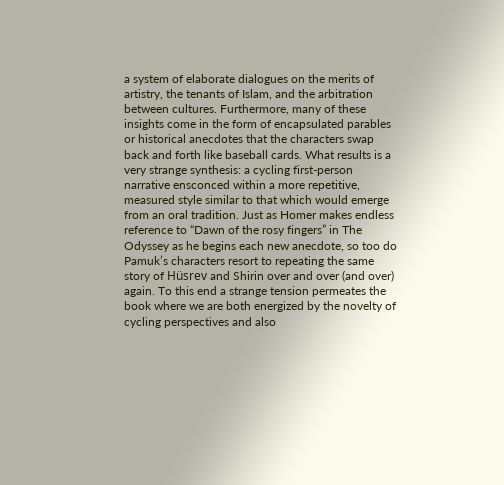a system of elaborate dialogues on the merits of artistry, the tenants of Islam, and the arbitration between cultures. Furthermore, many of these insights come in the form of encapsulated parables or historical anecdotes that the characters swap back and forth like baseball cards. What results is a very strange synthesis: a cycling first-person narrative ensconced within a more repetitive, measured style similar to that which would emerge from an oral tradition. Just as Homer makes endless reference to “Dawn of the rosy fingers” in The Odyssey as he begins each new anecdote, so too do Pamuk’s characters resort to repeating the same story of Hüsrev and Shirin over and over (and over) again. To this end a strange tension permeates the book where we are both energized by the novelty of cycling perspectives and also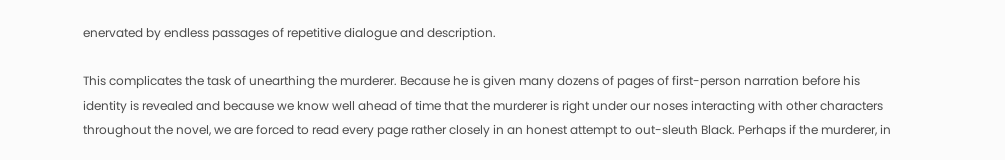enervated by endless passages of repetitive dialogue and description.

This complicates the task of unearthing the murderer. Because he is given many dozens of pages of first-person narration before his identity is revealed and because we know well ahead of time that the murderer is right under our noses interacting with other characters throughout the novel, we are forced to read every page rather closely in an honest attempt to out-sleuth Black. Perhaps if the murderer, in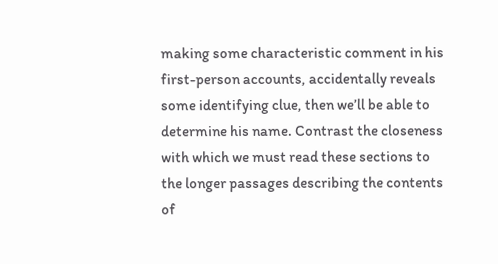making some characteristic comment in his first-person accounts, accidentally reveals some identifying clue, then we’ll be able to determine his name. Contrast the closeness with which we must read these sections to the longer passages describing the contents of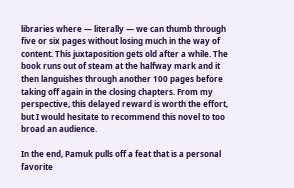libraries where — literally — we can thumb through five or six pages without losing much in the way of content. This juxtaposition gets old after a while. The book runs out of steam at the halfway mark and it then languishes through another 100 pages before taking off again in the closing chapters. From my perspective, this delayed reward is worth the effort, but I would hesitate to recommend this novel to too broad an audience.

In the end, Pamuk pulls off a feat that is a personal favorite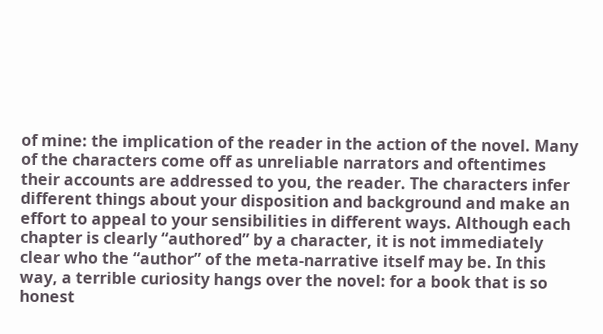of mine: the implication of the reader in the action of the novel. Many of the characters come off as unreliable narrators and oftentimes their accounts are addressed to you, the reader. The characters infer different things about your disposition and background and make an effort to appeal to your sensibilities in different ways. Although each chapter is clearly “authored” by a character, it is not immediately clear who the “author” of the meta-narrative itself may be. In this way, a terrible curiosity hangs over the novel: for a book that is so honest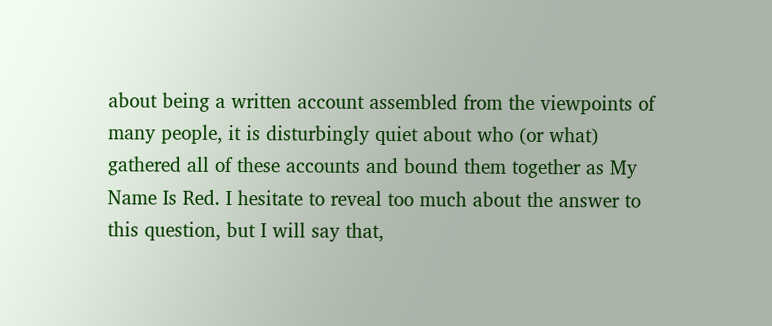about being a written account assembled from the viewpoints of many people, it is disturbingly quiet about who (or what) gathered all of these accounts and bound them together as My Name Is Red. I hesitate to reveal too much about the answer to this question, but I will say that,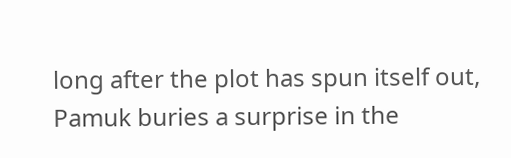long after the plot has spun itself out, Pamuk buries a surprise in the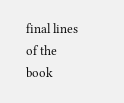final lines of the book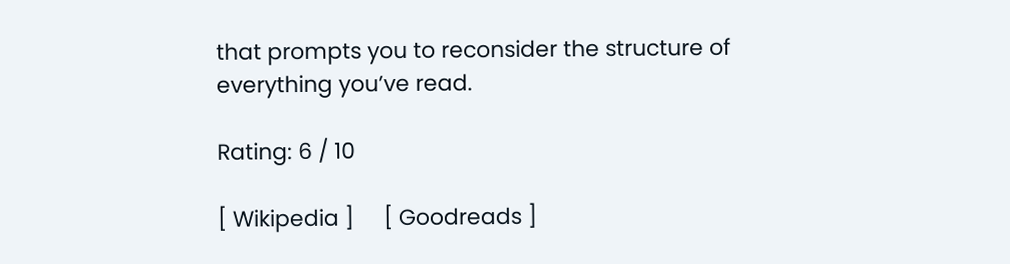that prompts you to reconsider the structure of everything you’ve read.

Rating: 6 / 10

[ Wikipedia ]     [ Goodreads ]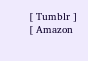[ Tumblr ]     [ Amazon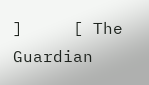]     [ The Guardian